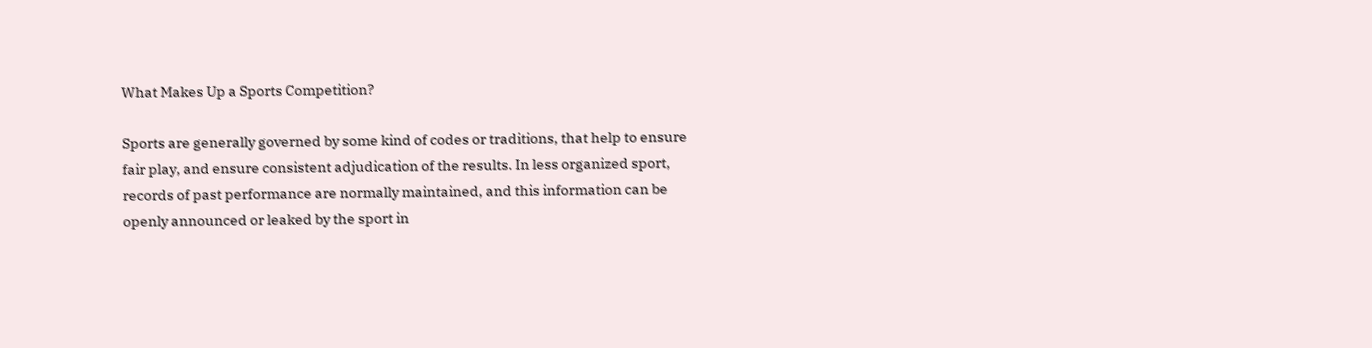What Makes Up a Sports Competition?

Sports are generally governed by some kind of codes or traditions, that help to ensure fair play, and ensure consistent adjudication of the results. In less organized sport, records of past performance are normally maintained, and this information can be openly announced or leaked by the sport in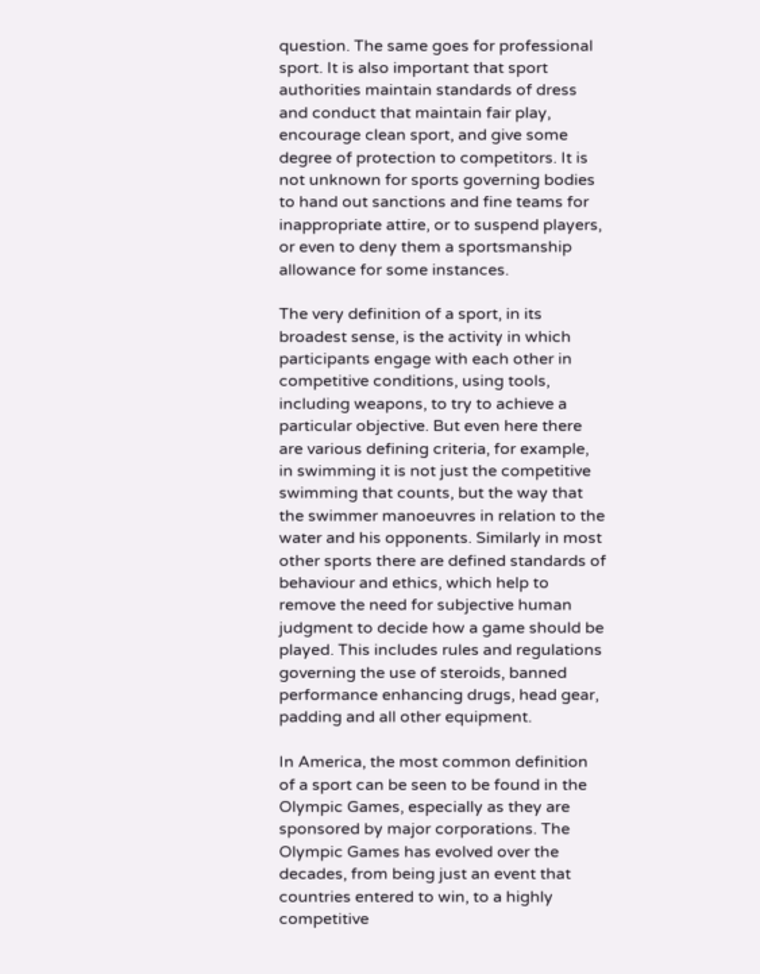question. The same goes for professional sport. It is also important that sport authorities maintain standards of dress and conduct that maintain fair play, encourage clean sport, and give some degree of protection to competitors. It is not unknown for sports governing bodies to hand out sanctions and fine teams for inappropriate attire, or to suspend players, or even to deny them a sportsmanship allowance for some instances.

The very definition of a sport, in its broadest sense, is the activity in which participants engage with each other in competitive conditions, using tools, including weapons, to try to achieve a particular objective. But even here there are various defining criteria, for example, in swimming it is not just the competitive swimming that counts, but the way that the swimmer manoeuvres in relation to the water and his opponents. Similarly in most other sports there are defined standards of behaviour and ethics, which help to remove the need for subjective human judgment to decide how a game should be played. This includes rules and regulations governing the use of steroids, banned performance enhancing drugs, head gear, padding and all other equipment.

In America, the most common definition of a sport can be seen to be found in the Olympic Games, especially as they are sponsored by major corporations. The Olympic Games has evolved over the decades, from being just an event that countries entered to win, to a highly competitive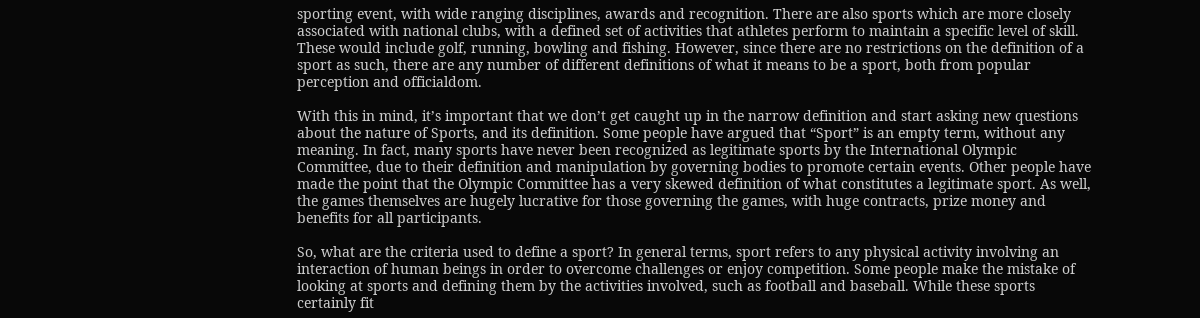sporting event, with wide ranging disciplines, awards and recognition. There are also sports which are more closely associated with national clubs, with a defined set of activities that athletes perform to maintain a specific level of skill. These would include golf, running, bowling and fishing. However, since there are no restrictions on the definition of a sport as such, there are any number of different definitions of what it means to be a sport, both from popular perception and officialdom.

With this in mind, it’s important that we don’t get caught up in the narrow definition and start asking new questions about the nature of Sports, and its definition. Some people have argued that “Sport” is an empty term, without any meaning. In fact, many sports have never been recognized as legitimate sports by the International Olympic Committee, due to their definition and manipulation by governing bodies to promote certain events. Other people have made the point that the Olympic Committee has a very skewed definition of what constitutes a legitimate sport. As well, the games themselves are hugely lucrative for those governing the games, with huge contracts, prize money and benefits for all participants.

So, what are the criteria used to define a sport? In general terms, sport refers to any physical activity involving an interaction of human beings in order to overcome challenges or enjoy competition. Some people make the mistake of looking at sports and defining them by the activities involved, such as football and baseball. While these sports certainly fit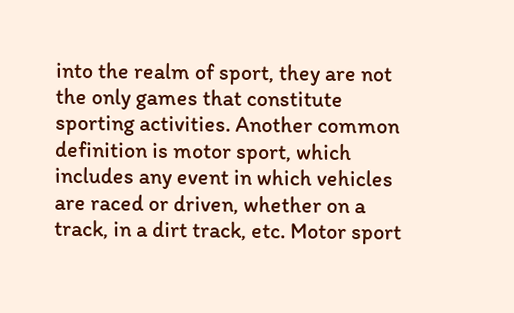into the realm of sport, they are not the only games that constitute sporting activities. Another common definition is motor sport, which includes any event in which vehicles are raced or driven, whether on a track, in a dirt track, etc. Motor sport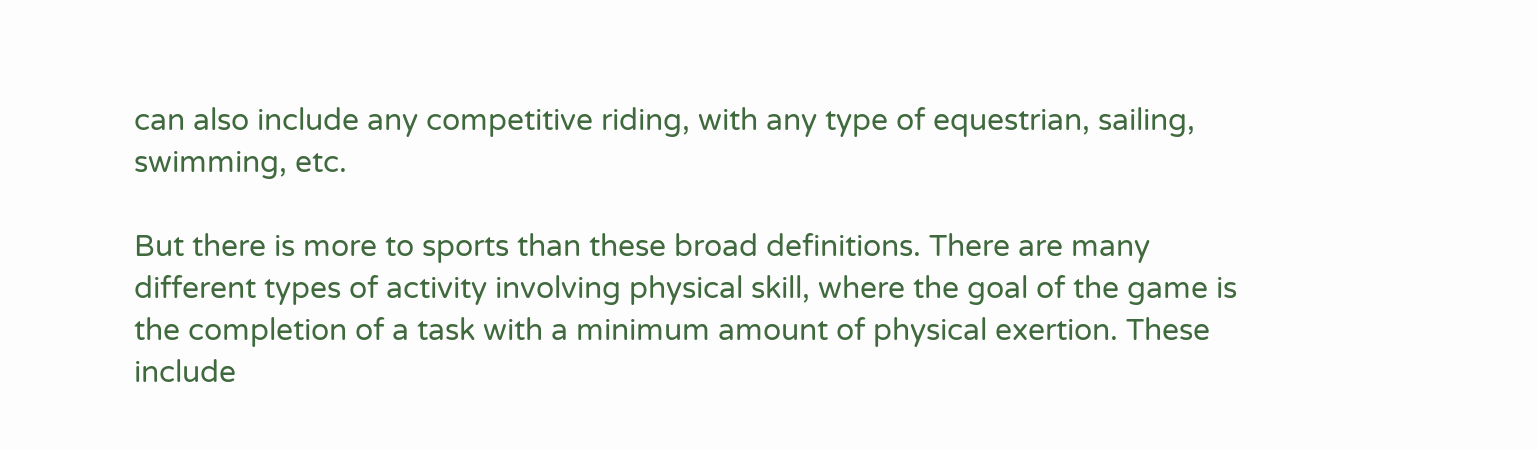can also include any competitive riding, with any type of equestrian, sailing, swimming, etc.

But there is more to sports than these broad definitions. There are many different types of activity involving physical skill, where the goal of the game is the completion of a task with a minimum amount of physical exertion. These include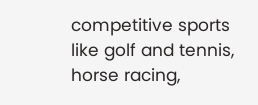competitive sports like golf and tennis, horse racing,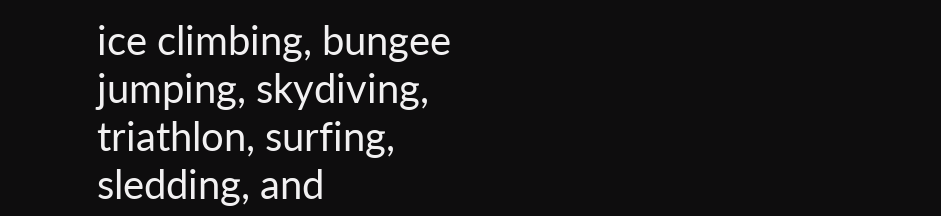ice climbing, bungee jumping, skydiving, triathlon, surfing, sledding, and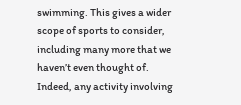swimming. This gives a wider scope of sports to consider, including many more that we haven’t even thought of. Indeed, any activity involving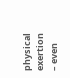physical exertion – even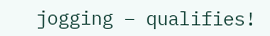jogging – qualifies!